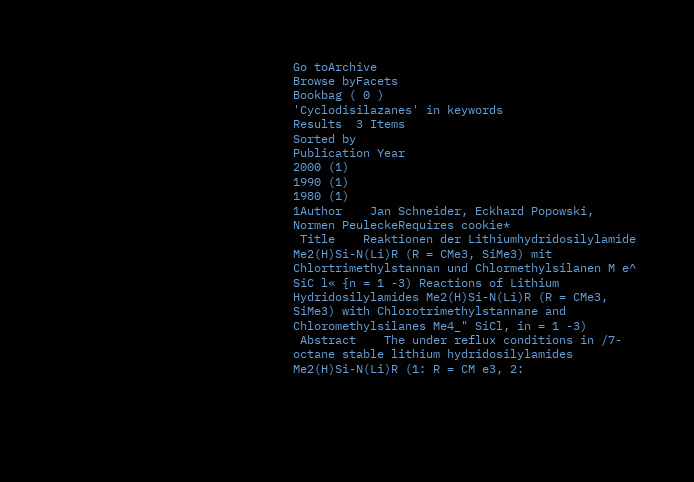Go toArchive
Browse byFacets
Bookbag ( 0 )
'Cyclodisilazanes' in keywords
Results  3 Items
Sorted by
Publication Year
2000 (1)
1990 (1)
1980 (1)
1Author    Jan Schneider, Eckhard Popowski, Normen PeuleckeRequires cookie*
 Title    Reaktionen der Lithiumhydridosilylamide Me2(H)Si-N(Li)R (R = CMe3, SiMe3) mit Chlortrimethylstannan und Chlormethylsilanen M e^ SiC l« {n = 1 -3) Reactions of Lithium Hydridosilylamides Me2(H)Si-N(Li)R (R = CMe3, SiMe3) with Chlorotrimethylstannane and Chloromethylsilanes Me4_" SiCl, in = 1 -3)
 Abstract    The under reflux conditions in /7-octane stable lithium hydridosilylamides Me2(H)Si-N(Li)R (1: R = CM e3, 2: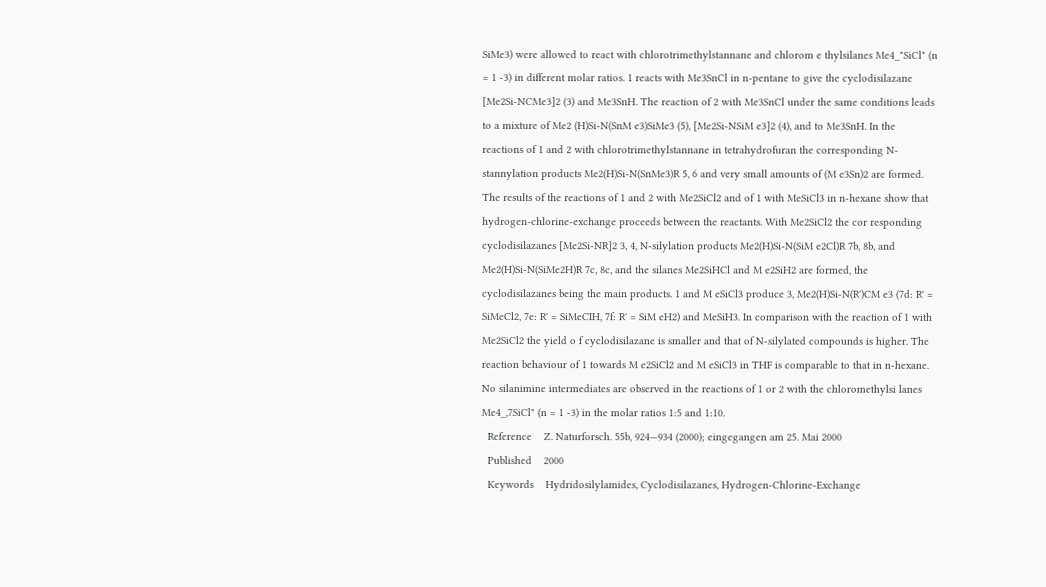SiMe3) were allowed to react with chlorotrimethylstannane and chlorom e thylsilanes Me4_"SiCl" (n = 1 -3) in different molar ratios. 1 reacts with Me3SnCl in n-pentane to give the cyclodisilazane [Me2Si-NCMe3]2 (3) and Me3SnH. The reaction of 2 with Me3SnCl under the same conditions leads to a mixture of Me2 (H)Si-N(SnM e3)SiMe3 (5), [Me2Si-NSiM e3]2 (4), and to Me3SnH. In the reactions of 1 and 2 with chlorotrimethylstannane in tetrahydrofuran the corresponding N-stannylation products Me2(H)Si-N(SnMe3)R 5, 6 and very small amounts of (M e3Sn)2 are formed. The results of the reactions of 1 and 2 with Me2SiCl2 and of 1 with MeSiCl3 in n-hexane show that hydrogen-chlorine-exchange proceeds between the reactants. With Me2SiCl2 the cor responding cyclodisilazanes [Me2Si-NR]2 3, 4, N-silylation products Me2(H)Si-N(SiM e2Cl)R 7b, 8b, and Me2(H)Si-N(SiMe2H)R 7c, 8c, and the silanes Me2SiHCl and M e2SiH2 are formed, the cyclodisilazanes being the main products. 1 and M eSiCl3 produce 3, Me2(H)Si-N(R')CM e3 (7d: R' = SiMeCl2, 7e: R' = SiMeCIH, 7f: R' = SiM eH2) and MeSiH3. In comparison with the reaction of 1 with Me2SiCl2 the yield o f cyclodisilazane is smaller and that of N-silylated compounds is higher. The reaction behaviour of 1 towards M e2SiCl2 and M eSiCl3 in THF is comparable to that in n-hexane. No silanimine intermediates are observed in the reactions of 1 or 2 with the chloromethylsi lanes Me4_,7SiCl" (n = 1 -3) in the molar ratios 1:5 and 1:10.
  Reference    Z. Naturforsch. 55b, 924—934 (2000); eingegangen am 25. Mai 2000
  Published    2000
  Keywords    Hydridosilylamides, Cyclodisilazanes, Hydrogen-Chlorine-Exchange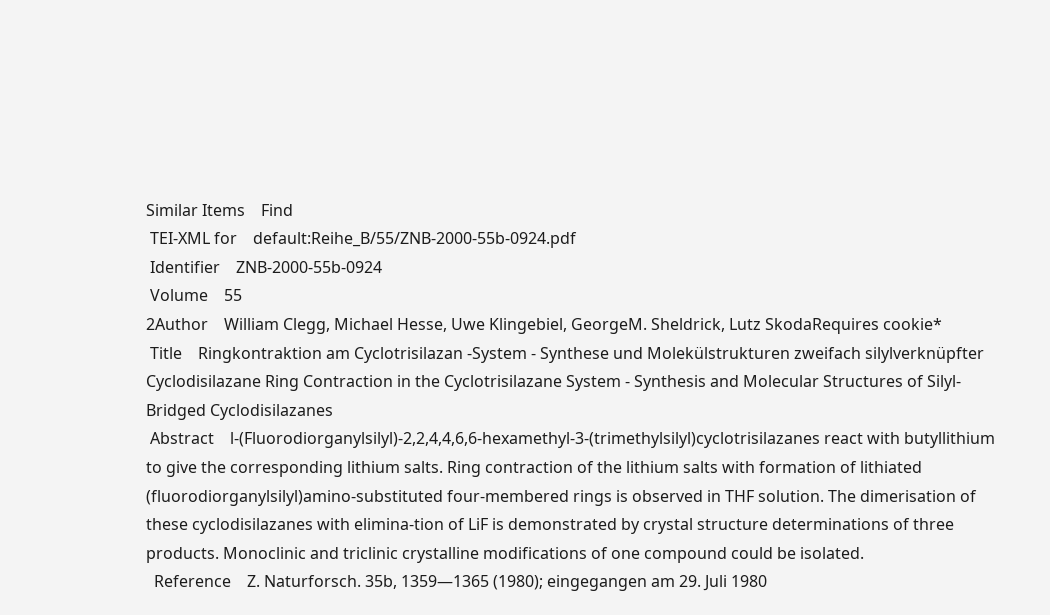Similar Items    Find
 TEI-XML for    default:Reihe_B/55/ZNB-2000-55b-0924.pdf
 Identifier    ZNB-2000-55b-0924
 Volume    55
2Author    William Clegg, Michael Hesse, Uwe Klingebiel, GeorgeM. Sheldrick, Lutz SkodaRequires cookie*
 Title    Ringkontraktion am Cyclotrisilazan -System - Synthese und Molekülstrukturen zweifach silylverknüpfter Cyclodisilazane Ring Contraction in the Cyclotrisilazane System - Synthesis and Molecular Structures of Silyl-Bridged Cyclodisilazanes
 Abstract    l-(Fluorodiorganylsilyl)-2,2,4,4,6,6-hexamethyl-3-(trimethylsilyl)cyclotrisilazanes react with butyllithium to give the corresponding lithium salts. Ring contraction of the lithium salts with formation of lithiated (fluorodiorganylsilyl)amino-substituted four-membered rings is observed in THF solution. The dimerisation of these cyclodisilazanes with elimina-tion of LiF is demonstrated by crystal structure determinations of three products. Monoclinic and triclinic crystalline modifications of one compound could be isolated.
  Reference    Z. Naturforsch. 35b, 1359—1365 (1980); eingegangen am 29. Juli 1980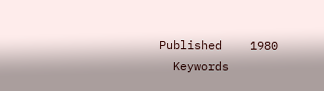Published    1980
  Keywords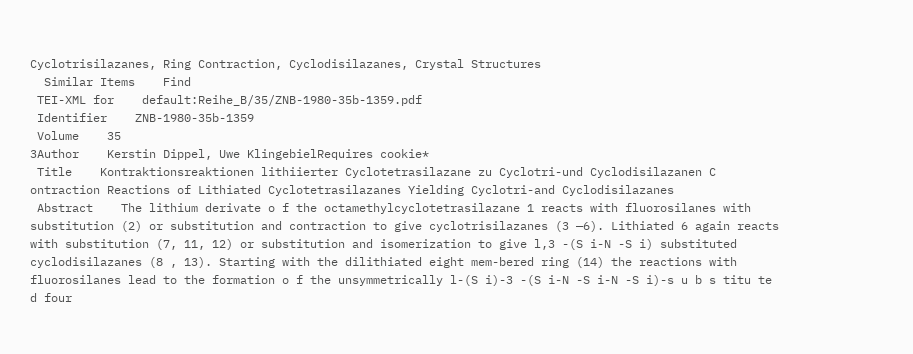Cyclotrisilazanes, Ring Contraction, Cyclodisilazanes, Crystal Structures
  Similar Items    Find
 TEI-XML for    default:Reihe_B/35/ZNB-1980-35b-1359.pdf
 Identifier    ZNB-1980-35b-1359
 Volume    35
3Author    Kerstin Dippel, Uwe KlingebielRequires cookie*
 Title    Kontraktionsreaktionen lithiierter Cyclotetrasilazane zu Cyclotri-und Cyclodisilazanen C ontraction Reactions of Lithiated Cyclotetrasilazanes Yielding Cyclotri-and Cyclodisilazanes
 Abstract    The lithium derivate o f the octamethylcyclotetrasilazane 1 reacts with fluorosilanes with substitution (2) or substitution and contraction to give cyclotrisilazanes (3 —6). Lithiated 6 again reacts with substitution (7, 11, 12) or substitution and isomerization to give l,3 -(S i-N -S i) substituted cyclodisilazanes (8 , 13). Starting with the dilithiated eight mem-bered ring (14) the reactions with fluorosilanes lead to the formation o f the unsymmetrically l-(S i)-3 -(S i-N -S i-N -S i)-s u b s titu te d four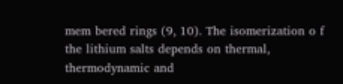mem bered rings (9, 10). The isomerization o f the lithium salts depends on thermal, thermodynamic and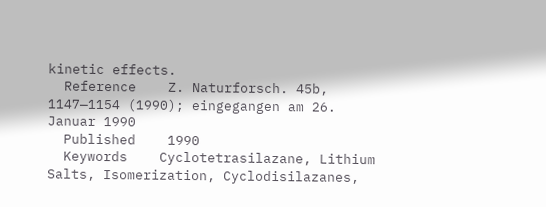kinetic effects.
  Reference    Z. Naturforsch. 45b, 1147—1154 (1990); eingegangen am 26. Januar 1990
  Published    1990
  Keywords    Cyclotetrasilazane, Lithium Salts, Isomerization, Cyclodisilazanes,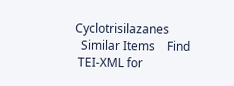Cyclotrisilazanes
  Similar Items    Find
 TEI-XML for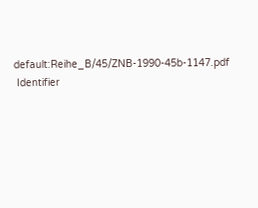default:Reihe_B/45/ZNB-1990-45b-1147.pdf
 Identifier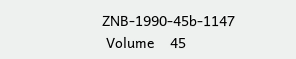ZNB-1990-45b-1147
 Volume    45